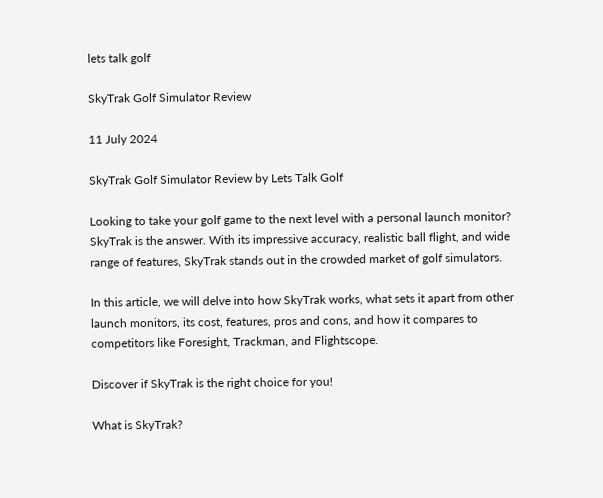lets talk golf

SkyTrak Golf Simulator Review

11 July 2024

SkyTrak Golf Simulator Review by Lets Talk Golf

Looking to take your golf game to the next level with a personal launch monitor? SkyTrak is the answer. With its impressive accuracy, realistic ball flight, and wide range of features, SkyTrak stands out in the crowded market of golf simulators.

In this article, we will delve into how SkyTrak works, what sets it apart from other launch monitors, its cost, features, pros and cons, and how it compares to competitors like Foresight, Trackman, and Flightscope.

Discover if SkyTrak is the right choice for you!

What is SkyTrak?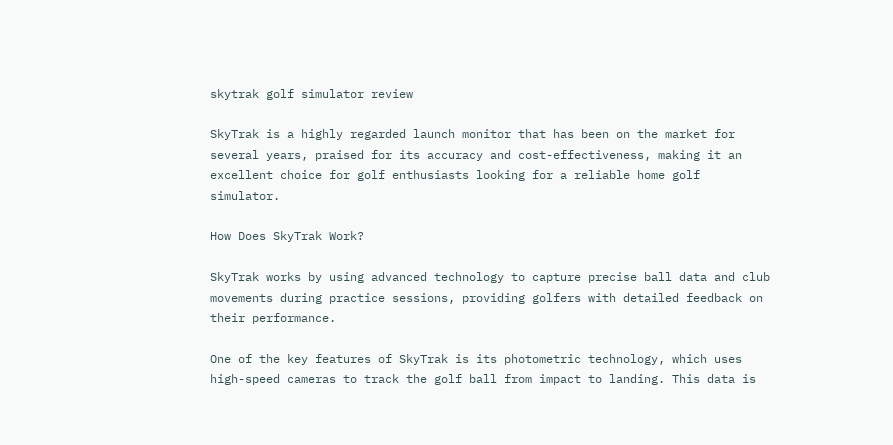skytrak golf simulator review

SkyTrak is a highly regarded launch monitor that has been on the market for several years, praised for its accuracy and cost-effectiveness, making it an excellent choice for golf enthusiasts looking for a reliable home golf simulator.

How Does SkyTrak Work?

SkyTrak works by using advanced technology to capture precise ball data and club movements during practice sessions, providing golfers with detailed feedback on their performance.

One of the key features of SkyTrak is its photometric technology, which uses high-speed cameras to track the golf ball from impact to landing. This data is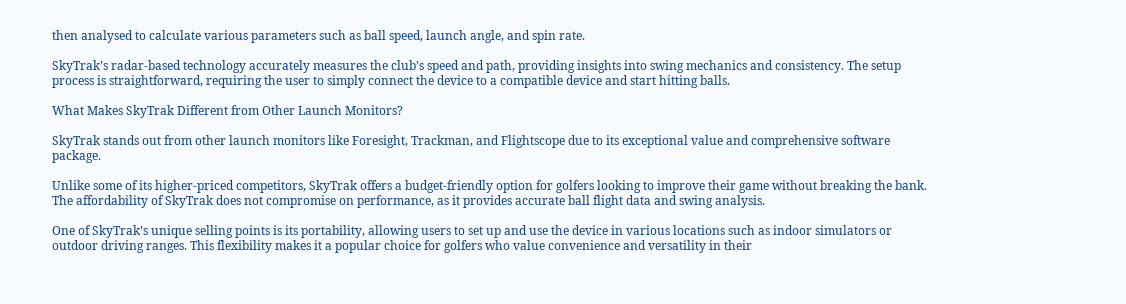then analysed to calculate various parameters such as ball speed, launch angle, and spin rate.

SkyTrak’s radar-based technology accurately measures the club’s speed and path, providing insights into swing mechanics and consistency. The setup process is straightforward, requiring the user to simply connect the device to a compatible device and start hitting balls.

What Makes SkyTrak Different from Other Launch Monitors?

SkyTrak stands out from other launch monitors like Foresight, Trackman, and Flightscope due to its exceptional value and comprehensive software package.

Unlike some of its higher-priced competitors, SkyTrak offers a budget-friendly option for golfers looking to improve their game without breaking the bank. The affordability of SkyTrak does not compromise on performance, as it provides accurate ball flight data and swing analysis.

One of SkyTrak’s unique selling points is its portability, allowing users to set up and use the device in various locations such as indoor simulators or outdoor driving ranges. This flexibility makes it a popular choice for golfers who value convenience and versatility in their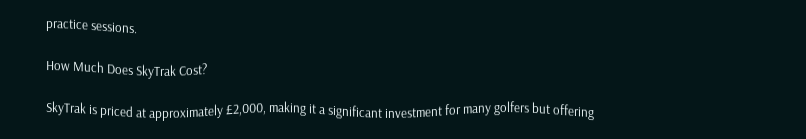practice sessions.

How Much Does SkyTrak Cost?

SkyTrak is priced at approximately £2,000, making it a significant investment for many golfers but offering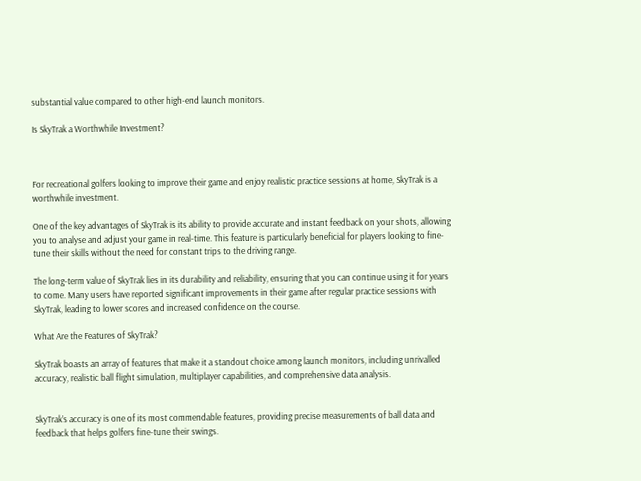substantial value compared to other high-end launch monitors.

Is SkyTrak a Worthwhile Investment?



For recreational golfers looking to improve their game and enjoy realistic practice sessions at home, SkyTrak is a worthwhile investment.

One of the key advantages of SkyTrak is its ability to provide accurate and instant feedback on your shots, allowing you to analyse and adjust your game in real-time. This feature is particularly beneficial for players looking to fine-tune their skills without the need for constant trips to the driving range.

The long-term value of SkyTrak lies in its durability and reliability, ensuring that you can continue using it for years to come. Many users have reported significant improvements in their game after regular practice sessions with SkyTrak, leading to lower scores and increased confidence on the course.

What Are the Features of SkyTrak?

SkyTrak boasts an array of features that make it a standout choice among launch monitors, including unrivalled accuracy, realistic ball flight simulation, multiplayer capabilities, and comprehensive data analysis.


SkyTrak’s accuracy is one of its most commendable features, providing precise measurements of ball data and feedback that helps golfers fine-tune their swings.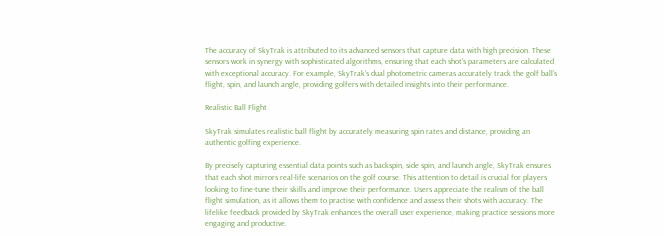The accuracy of SkyTrak is attributed to its advanced sensors that capture data with high precision. These sensors work in synergy with sophisticated algorithms, ensuring that each shot’s parameters are calculated with exceptional accuracy. For example, SkyTrak’s dual photometric cameras accurately track the golf ball’s flight, spin, and launch angle, providing golfers with detailed insights into their performance.

Realistic Ball Flight

SkyTrak simulates realistic ball flight by accurately measuring spin rates and distance, providing an authentic golfing experience.

By precisely capturing essential data points such as backspin, side spin, and launch angle, SkyTrak ensures that each shot mirrors real-life scenarios on the golf course. This attention to detail is crucial for players looking to fine-tune their skills and improve their performance. Users appreciate the realism of the ball flight simulation, as it allows them to practise with confidence and assess their shots with accuracy. The lifelike feedback provided by SkyTrak enhances the overall user experience, making practice sessions more engaging and productive.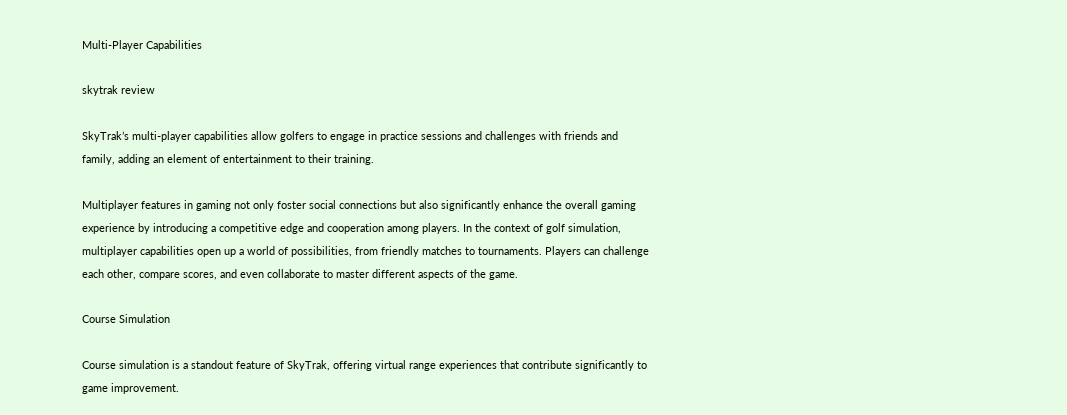Multi-Player Capabilities

skytrak review

SkyTrak’s multi-player capabilities allow golfers to engage in practice sessions and challenges with friends and family, adding an element of entertainment to their training.

Multiplayer features in gaming not only foster social connections but also significantly enhance the overall gaming experience by introducing a competitive edge and cooperation among players. In the context of golf simulation, multiplayer capabilities open up a world of possibilities, from friendly matches to tournaments. Players can challenge each other, compare scores, and even collaborate to master different aspects of the game.

Course Simulation

Course simulation is a standout feature of SkyTrak, offering virtual range experiences that contribute significantly to game improvement.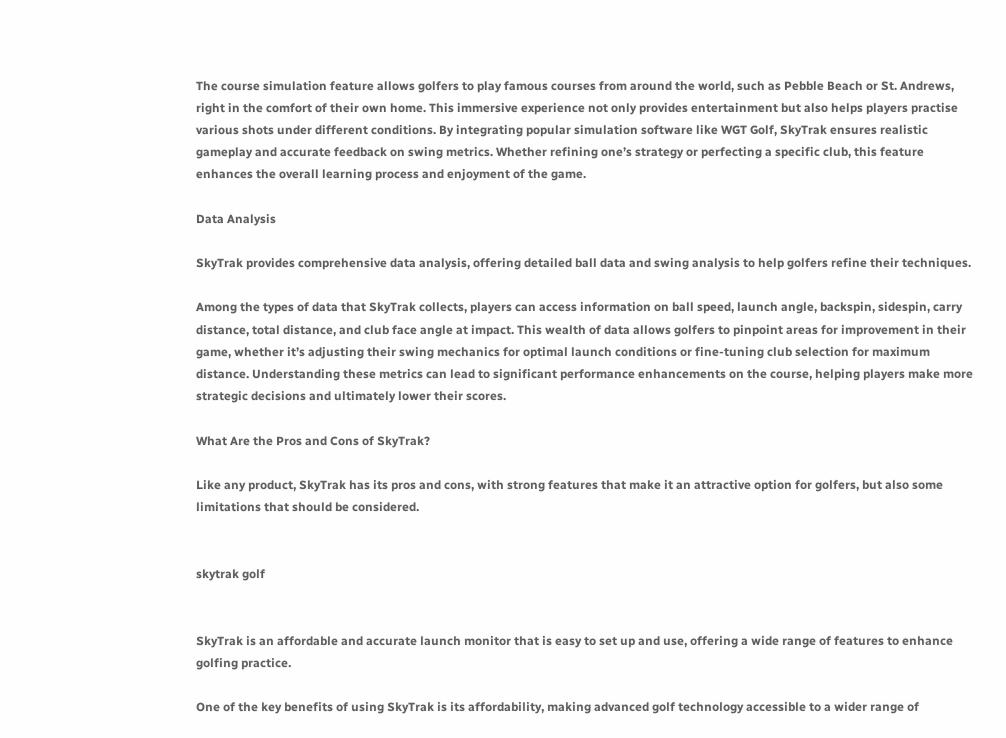The course simulation feature allows golfers to play famous courses from around the world, such as Pebble Beach or St. Andrews, right in the comfort of their own home. This immersive experience not only provides entertainment but also helps players practise various shots under different conditions. By integrating popular simulation software like WGT Golf, SkyTrak ensures realistic gameplay and accurate feedback on swing metrics. Whether refining one’s strategy or perfecting a specific club, this feature enhances the overall learning process and enjoyment of the game.

Data Analysis

SkyTrak provides comprehensive data analysis, offering detailed ball data and swing analysis to help golfers refine their techniques.

Among the types of data that SkyTrak collects, players can access information on ball speed, launch angle, backspin, sidespin, carry distance, total distance, and club face angle at impact. This wealth of data allows golfers to pinpoint areas for improvement in their game, whether it’s adjusting their swing mechanics for optimal launch conditions or fine-tuning club selection for maximum distance. Understanding these metrics can lead to significant performance enhancements on the course, helping players make more strategic decisions and ultimately lower their scores.

What Are the Pros and Cons of SkyTrak?

Like any product, SkyTrak has its pros and cons, with strong features that make it an attractive option for golfers, but also some limitations that should be considered.


skytrak golf


SkyTrak is an affordable and accurate launch monitor that is easy to set up and use, offering a wide range of features to enhance golfing practice.

One of the key benefits of using SkyTrak is its affordability, making advanced golf technology accessible to a wider range of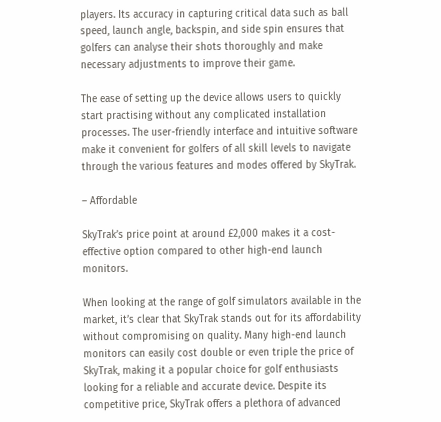players. Its accuracy in capturing critical data such as ball speed, launch angle, backspin, and side spin ensures that golfers can analyse their shots thoroughly and make necessary adjustments to improve their game.

The ease of setting up the device allows users to quickly start practising without any complicated installation processes. The user-friendly interface and intuitive software make it convenient for golfers of all skill levels to navigate through the various features and modes offered by SkyTrak.

– Affordable

SkyTrak’s price point at around £2,000 makes it a cost-effective option compared to other high-end launch monitors.

When looking at the range of golf simulators available in the market, it’s clear that SkyTrak stands out for its affordability without compromising on quality. Many high-end launch monitors can easily cost double or even triple the price of SkyTrak, making it a popular choice for golf enthusiasts looking for a reliable and accurate device. Despite its competitive price, SkyTrak offers a plethora of advanced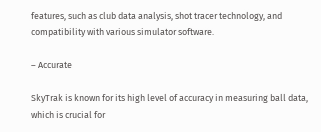features, such as club data analysis, shot tracer technology, and compatibility with various simulator software.

– Accurate

SkyTrak is known for its high level of accuracy in measuring ball data, which is crucial for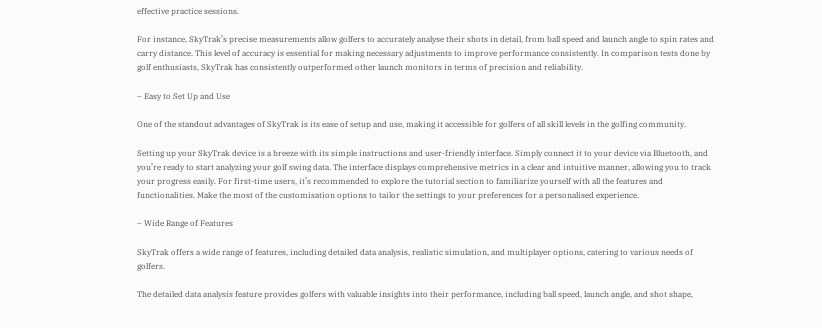effective practice sessions.

For instance, SkyTrak’s precise measurements allow golfers to accurately analyse their shots in detail, from ball speed and launch angle to spin rates and carry distance. This level of accuracy is essential for making necessary adjustments to improve performance consistently. In comparison tests done by golf enthusiasts, SkyTrak has consistently outperformed other launch monitors in terms of precision and reliability.

– Easy to Set Up and Use

One of the standout advantages of SkyTrak is its ease of setup and use, making it accessible for golfers of all skill levels in the golfing community.

Setting up your SkyTrak device is a breeze with its simple instructions and user-friendly interface. Simply connect it to your device via Bluetooth, and you’re ready to start analyzing your golf swing data. The interface displays comprehensive metrics in a clear and intuitive manner, allowing you to track your progress easily. For first-time users, it’s recommended to explore the tutorial section to familiarize yourself with all the features and functionalities. Make the most of the customisation options to tailor the settings to your preferences for a personalised experience.

– Wide Range of Features

SkyTrak offers a wide range of features, including detailed data analysis, realistic simulation, and multiplayer options, catering to various needs of golfers.

The detailed data analysis feature provides golfers with valuable insights into their performance, including ball speed, launch angle, and shot shape,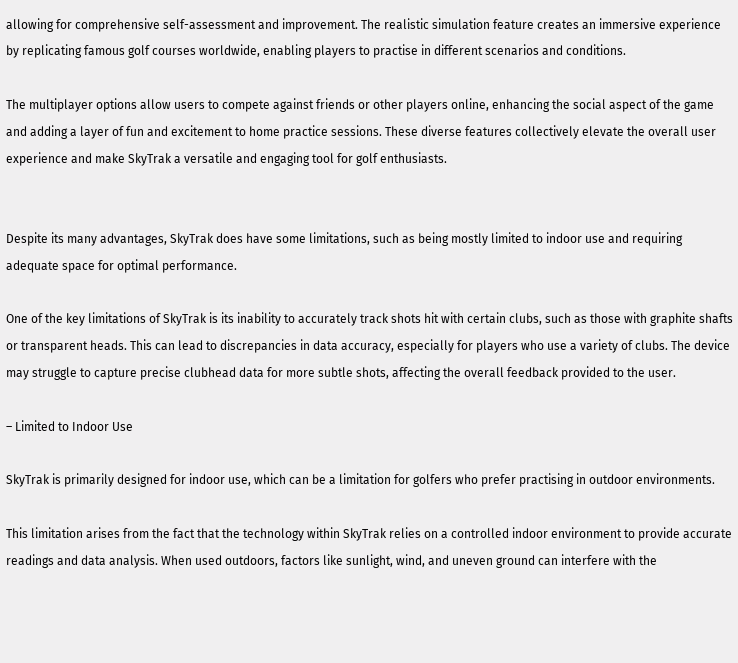allowing for comprehensive self-assessment and improvement. The realistic simulation feature creates an immersive experience by replicating famous golf courses worldwide, enabling players to practise in different scenarios and conditions.

The multiplayer options allow users to compete against friends or other players online, enhancing the social aspect of the game and adding a layer of fun and excitement to home practice sessions. These diverse features collectively elevate the overall user experience and make SkyTrak a versatile and engaging tool for golf enthusiasts.


Despite its many advantages, SkyTrak does have some limitations, such as being mostly limited to indoor use and requiring adequate space for optimal performance.

One of the key limitations of SkyTrak is its inability to accurately track shots hit with certain clubs, such as those with graphite shafts or transparent heads. This can lead to discrepancies in data accuracy, especially for players who use a variety of clubs. The device may struggle to capture precise clubhead data for more subtle shots, affecting the overall feedback provided to the user.

– Limited to Indoor Use

SkyTrak is primarily designed for indoor use, which can be a limitation for golfers who prefer practising in outdoor environments.

This limitation arises from the fact that the technology within SkyTrak relies on a controlled indoor environment to provide accurate readings and data analysis. When used outdoors, factors like sunlight, wind, and uneven ground can interfere with the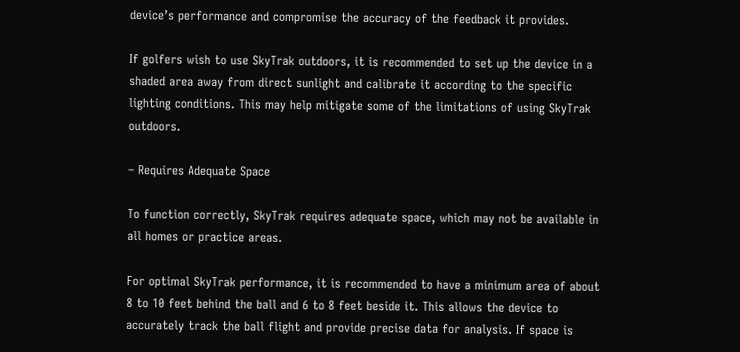device’s performance and compromise the accuracy of the feedback it provides.

If golfers wish to use SkyTrak outdoors, it is recommended to set up the device in a shaded area away from direct sunlight and calibrate it according to the specific lighting conditions. This may help mitigate some of the limitations of using SkyTrak outdoors.

– Requires Adequate Space

To function correctly, SkyTrak requires adequate space, which may not be available in all homes or practice areas.

For optimal SkyTrak performance, it is recommended to have a minimum area of about 8 to 10 feet behind the ball and 6 to 8 feet beside it. This allows the device to accurately track the ball flight and provide precise data for analysis. If space is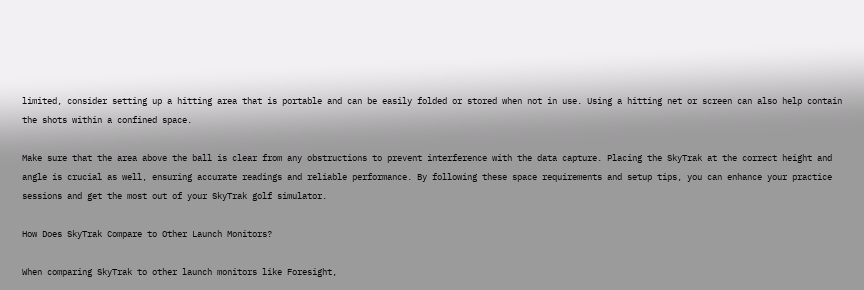limited, consider setting up a hitting area that is portable and can be easily folded or stored when not in use. Using a hitting net or screen can also help contain the shots within a confined space.

Make sure that the area above the ball is clear from any obstructions to prevent interference with the data capture. Placing the SkyTrak at the correct height and angle is crucial as well, ensuring accurate readings and reliable performance. By following these space requirements and setup tips, you can enhance your practice sessions and get the most out of your SkyTrak golf simulator.

How Does SkyTrak Compare to Other Launch Monitors?

When comparing SkyTrak to other launch monitors like Foresight,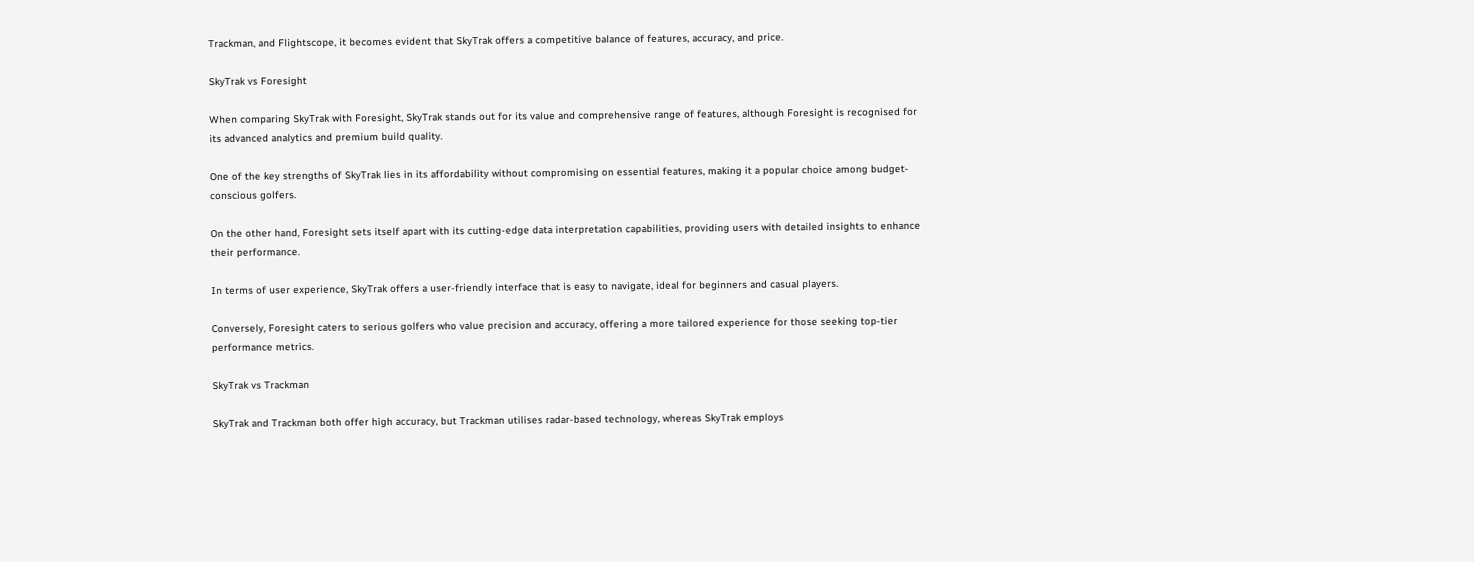Trackman, and Flightscope, it becomes evident that SkyTrak offers a competitive balance of features, accuracy, and price.

SkyTrak vs Foresight

When comparing SkyTrak with Foresight, SkyTrak stands out for its value and comprehensive range of features, although Foresight is recognised for its advanced analytics and premium build quality.

One of the key strengths of SkyTrak lies in its affordability without compromising on essential features, making it a popular choice among budget-conscious golfers.

On the other hand, Foresight sets itself apart with its cutting-edge data interpretation capabilities, providing users with detailed insights to enhance their performance.

In terms of user experience, SkyTrak offers a user-friendly interface that is easy to navigate, ideal for beginners and casual players.

Conversely, Foresight caters to serious golfers who value precision and accuracy, offering a more tailored experience for those seeking top-tier performance metrics.

SkyTrak vs Trackman

SkyTrak and Trackman both offer high accuracy, but Trackman utilises radar-based technology, whereas SkyTrak employs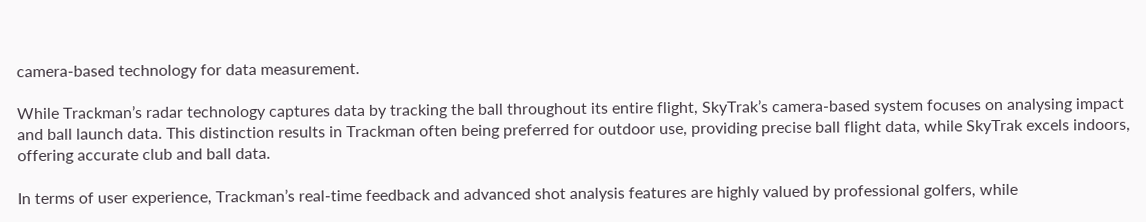camera-based technology for data measurement.

While Trackman’s radar technology captures data by tracking the ball throughout its entire flight, SkyTrak’s camera-based system focuses on analysing impact and ball launch data. This distinction results in Trackman often being preferred for outdoor use, providing precise ball flight data, while SkyTrak excels indoors, offering accurate club and ball data.

In terms of user experience, Trackman’s real-time feedback and advanced shot analysis features are highly valued by professional golfers, while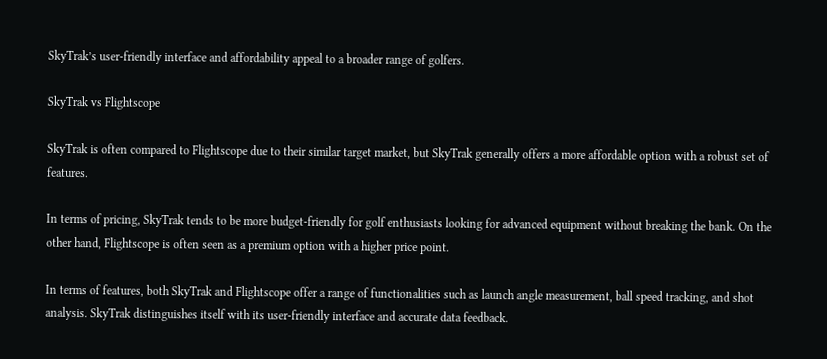SkyTrak’s user-friendly interface and affordability appeal to a broader range of golfers.

SkyTrak vs Flightscope

SkyTrak is often compared to Flightscope due to their similar target market, but SkyTrak generally offers a more affordable option with a robust set of features.

In terms of pricing, SkyTrak tends to be more budget-friendly for golf enthusiasts looking for advanced equipment without breaking the bank. On the other hand, Flightscope is often seen as a premium option with a higher price point.

In terms of features, both SkyTrak and Flightscope offer a range of functionalities such as launch angle measurement, ball speed tracking, and shot analysis. SkyTrak distinguishes itself with its user-friendly interface and accurate data feedback.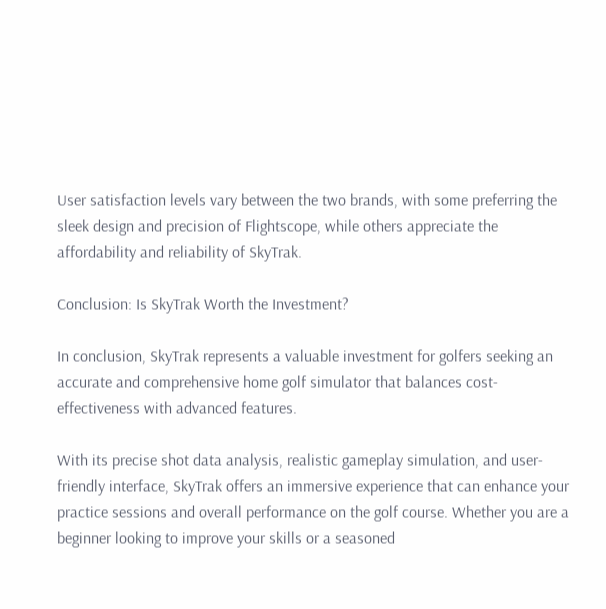User satisfaction levels vary between the two brands, with some preferring the sleek design and precision of Flightscope, while others appreciate the affordability and reliability of SkyTrak.

Conclusion: Is SkyTrak Worth the Investment?

In conclusion, SkyTrak represents a valuable investment for golfers seeking an accurate and comprehensive home golf simulator that balances cost-effectiveness with advanced features.

With its precise shot data analysis, realistic gameplay simulation, and user-friendly interface, SkyTrak offers an immersive experience that can enhance your practice sessions and overall performance on the golf course. Whether you are a beginner looking to improve your skills or a seasoned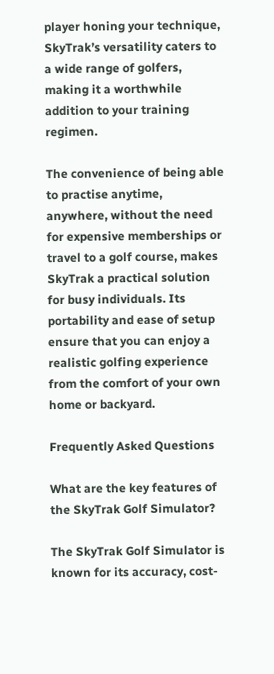player honing your technique, SkyTrak’s versatility caters to a wide range of golfers, making it a worthwhile addition to your training regimen.

The convenience of being able to practise anytime, anywhere, without the need for expensive memberships or travel to a golf course, makes SkyTrak a practical solution for busy individuals. Its portability and ease of setup ensure that you can enjoy a realistic golfing experience from the comfort of your own home or backyard.

Frequently Asked Questions

What are the key features of the SkyTrak Golf Simulator?

The SkyTrak Golf Simulator is known for its accuracy, cost-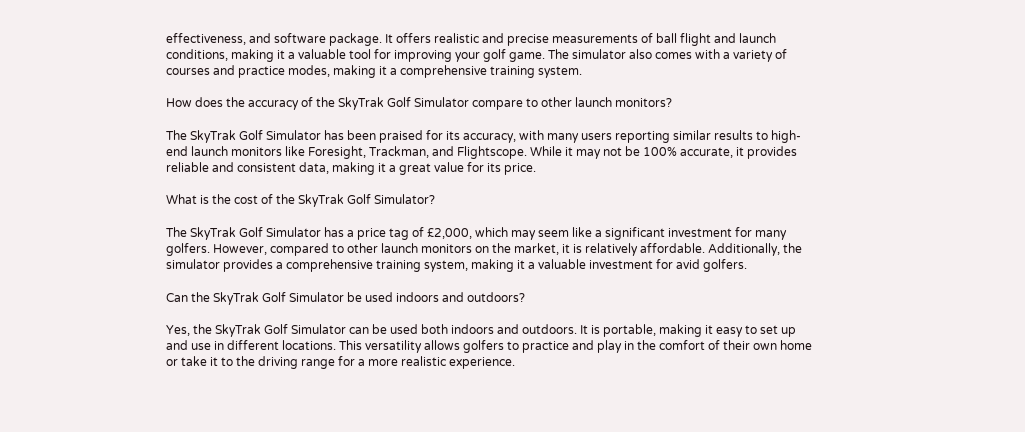effectiveness, and software package. It offers realistic and precise measurements of ball flight and launch conditions, making it a valuable tool for improving your golf game. The simulator also comes with a variety of courses and practice modes, making it a comprehensive training system.

How does the accuracy of the SkyTrak Golf Simulator compare to other launch monitors?

The SkyTrak Golf Simulator has been praised for its accuracy, with many users reporting similar results to high-end launch monitors like Foresight, Trackman, and Flightscope. While it may not be 100% accurate, it provides reliable and consistent data, making it a great value for its price.

What is the cost of the SkyTrak Golf Simulator?

The SkyTrak Golf Simulator has a price tag of £2,000, which may seem like a significant investment for many golfers. However, compared to other launch monitors on the market, it is relatively affordable. Additionally, the simulator provides a comprehensive training system, making it a valuable investment for avid golfers.

Can the SkyTrak Golf Simulator be used indoors and outdoors?

Yes, the SkyTrak Golf Simulator can be used both indoors and outdoors. It is portable, making it easy to set up and use in different locations. This versatility allows golfers to practice and play in the comfort of their own home or take it to the driving range for a more realistic experience.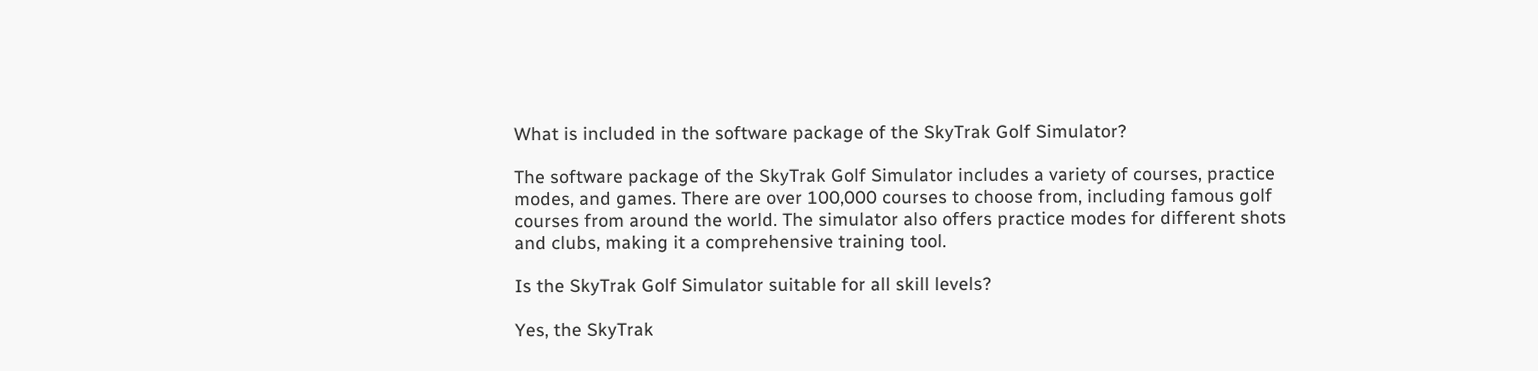What is included in the software package of the SkyTrak Golf Simulator?

The software package of the SkyTrak Golf Simulator includes a variety of courses, practice modes, and games. There are over 100,000 courses to choose from, including famous golf courses from around the world. The simulator also offers practice modes for different shots and clubs, making it a comprehensive training tool.

Is the SkyTrak Golf Simulator suitable for all skill levels?

Yes, the SkyTrak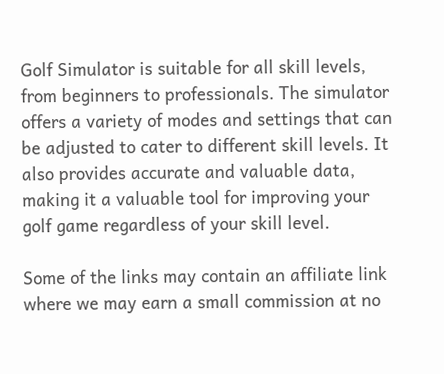Golf Simulator is suitable for all skill levels, from beginners to professionals. The simulator offers a variety of modes and settings that can be adjusted to cater to different skill levels. It also provides accurate and valuable data, making it a valuable tool for improving your golf game regardless of your skill level.

Some of the links may contain an affiliate link where we may earn a small commission at no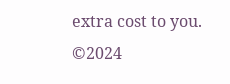extra cost to you.
©2024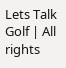Lets Talk Golf | All rights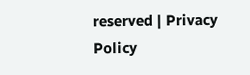reserved | Privacy Policy